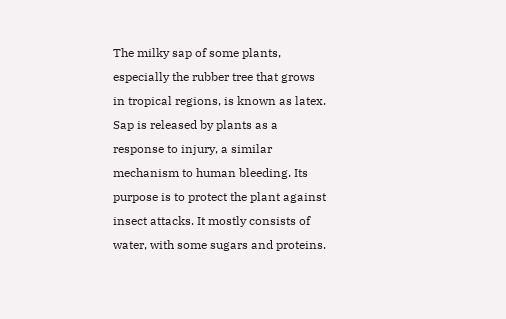The milky sap of some plants, especially the rubber tree that grows in tropical regions, is known as latex. Sap is released by plants as a response to injury, a similar mechanism to human bleeding. Its purpose is to protect the plant against insect attacks. It mostly consists of water, with some sugars and proteins.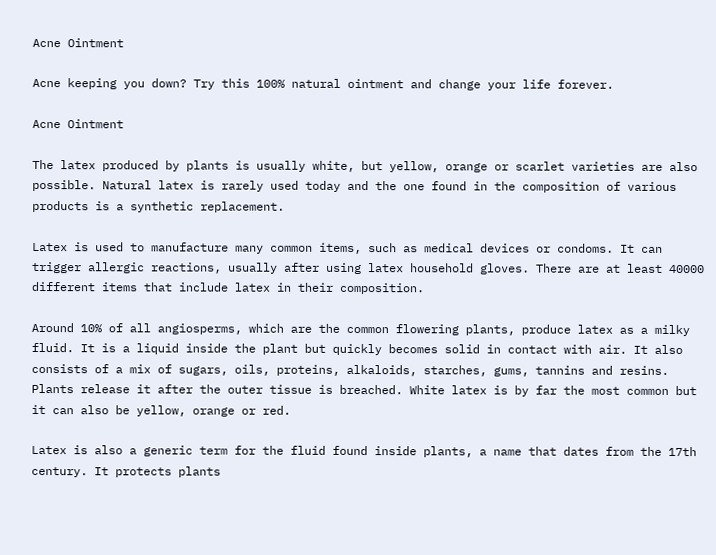Acne Ointment

Acne keeping you down? Try this 100% natural ointment and change your life forever.

Acne Ointment

The latex produced by plants is usually white, but yellow, orange or scarlet varieties are also possible. Natural latex is rarely used today and the one found in the composition of various products is a synthetic replacement.

Latex is used to manufacture many common items, such as medical devices or condoms. It can trigger allergic reactions, usually after using latex household gloves. There are at least 40000 different items that include latex in their composition.

Around 10% of all angiosperms, which are the common flowering plants, produce latex as a milky fluid. It is a liquid inside the plant but quickly becomes solid in contact with air. It also consists of a mix of sugars, oils, proteins, alkaloids, starches, gums, tannins and resins. Plants release it after the outer tissue is breached. White latex is by far the most common but it can also be yellow, orange or red.

Latex is also a generic term for the fluid found inside plants, a name that dates from the 17th century. It protects plants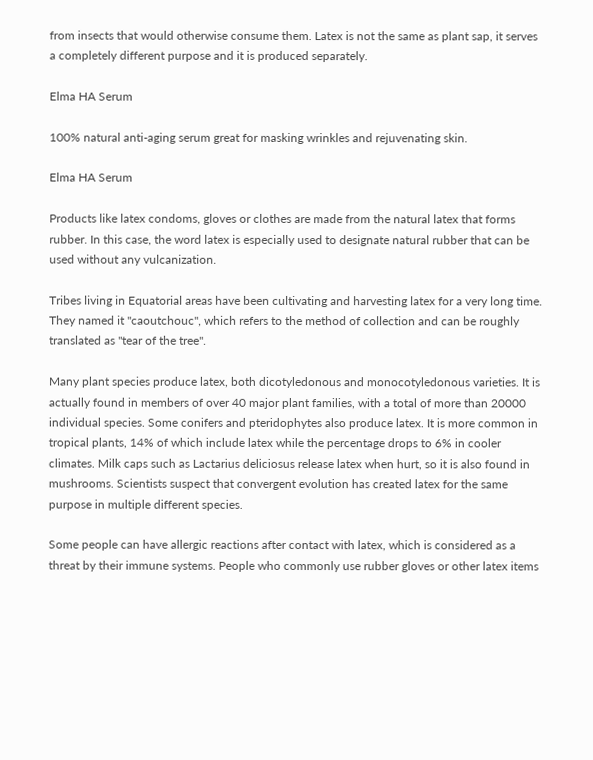from insects that would otherwise consume them. Latex is not the same as plant sap, it serves a completely different purpose and it is produced separately.

Elma HA Serum

100% natural anti-aging serum great for masking wrinkles and rejuvenating skin.

Elma HA Serum

Products like latex condoms, gloves or clothes are made from the natural latex that forms rubber. In this case, the word latex is especially used to designate natural rubber that can be used without any vulcanization.

Tribes living in Equatorial areas have been cultivating and harvesting latex for a very long time. They named it "caoutchouc", which refers to the method of collection and can be roughly translated as "tear of the tree".

Many plant species produce latex, both dicotyledonous and monocotyledonous varieties. It is actually found in members of over 40 major plant families, with a total of more than 20000 individual species. Some conifers and pteridophytes also produce latex. It is more common in tropical plants, 14% of which include latex while the percentage drops to 6% in cooler climates. Milk caps such as Lactarius deliciosus release latex when hurt, so it is also found in mushrooms. Scientists suspect that convergent evolution has created latex for the same purpose in multiple different species.

Some people can have allergic reactions after contact with latex, which is considered as a threat by their immune systems. People who commonly use rubber gloves or other latex items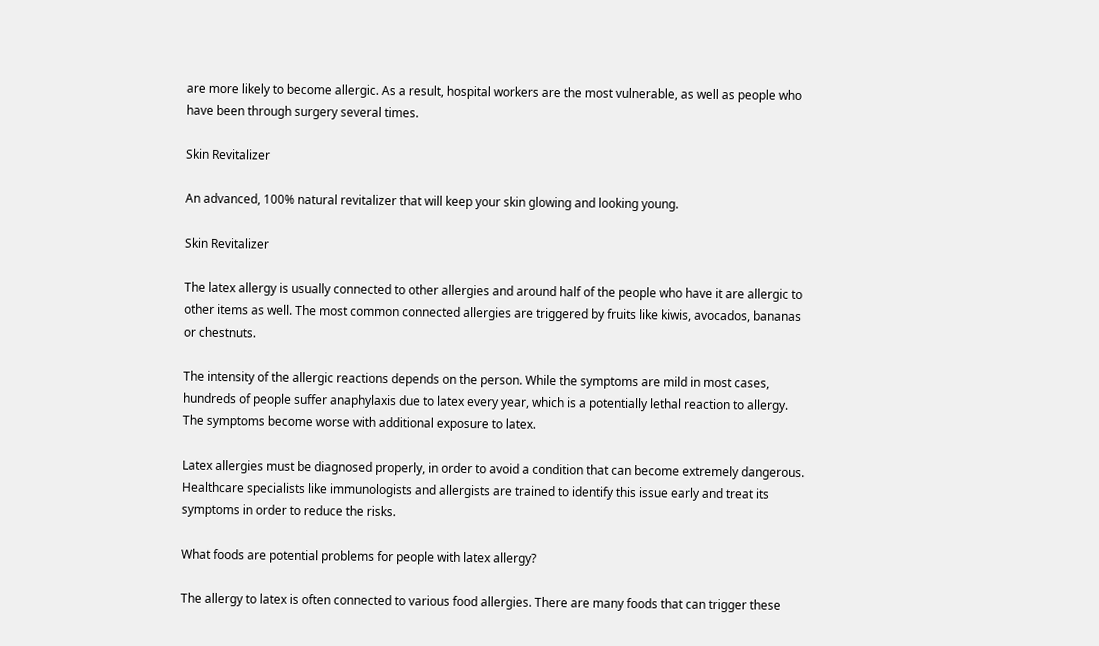are more likely to become allergic. As a result, hospital workers are the most vulnerable, as well as people who have been through surgery several times.

Skin Revitalizer

An advanced, 100% natural revitalizer that will keep your skin glowing and looking young.

Skin Revitalizer

The latex allergy is usually connected to other allergies and around half of the people who have it are allergic to other items as well. The most common connected allergies are triggered by fruits like kiwis, avocados, bananas or chestnuts.

The intensity of the allergic reactions depends on the person. While the symptoms are mild in most cases, hundreds of people suffer anaphylaxis due to latex every year, which is a potentially lethal reaction to allergy. The symptoms become worse with additional exposure to latex.

Latex allergies must be diagnosed properly, in order to avoid a condition that can become extremely dangerous. Healthcare specialists like immunologists and allergists are trained to identify this issue early and treat its symptoms in order to reduce the risks.

What foods are potential problems for people with latex allergy?

The allergy to latex is often connected to various food allergies. There are many foods that can trigger these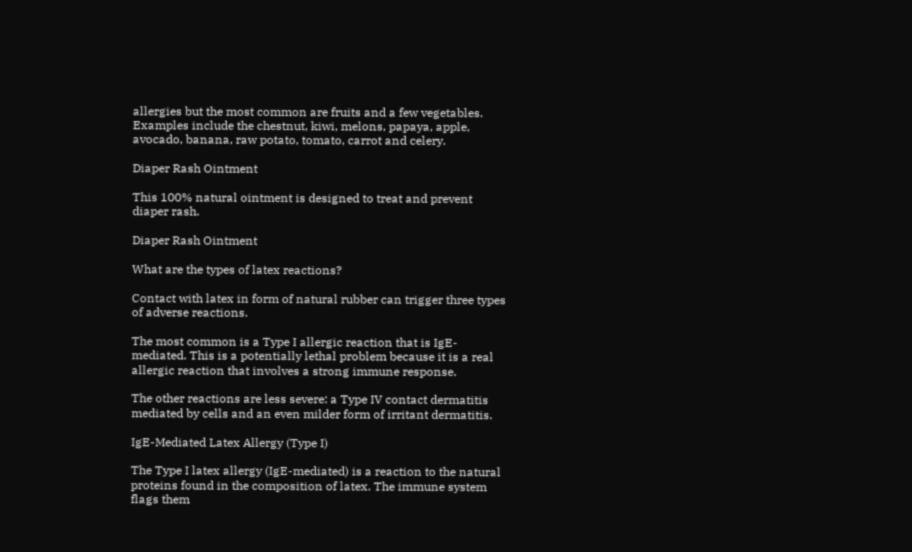allergies but the most common are fruits and a few vegetables. Examples include the chestnut, kiwi, melons, papaya, apple, avocado, banana, raw potato, tomato, carrot and celery.

Diaper Rash Ointment

This 100% natural ointment is designed to treat and prevent diaper rash.

Diaper Rash Ointment

What are the types of latex reactions?

Contact with latex in form of natural rubber can trigger three types of adverse reactions.

The most common is a Type I allergic reaction that is IgE-mediated. This is a potentially lethal problem because it is a real allergic reaction that involves a strong immune response.

The other reactions are less severe: a Type IV contact dermatitis mediated by cells and an even milder form of irritant dermatitis.

IgE-Mediated Latex Allergy (Type I)

The Type I latex allergy (IgE-mediated) is a reaction to the natural proteins found in the composition of latex. The immune system flags them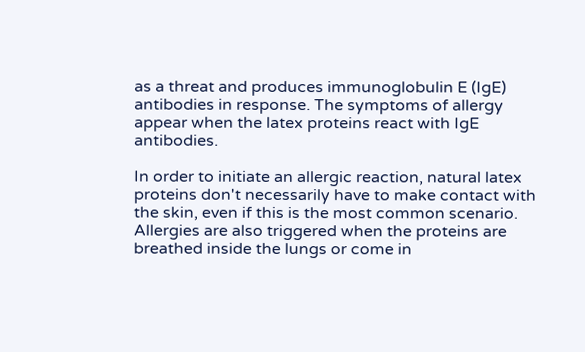as a threat and produces immunoglobulin E (IgE) antibodies in response. The symptoms of allergy appear when the latex proteins react with IgE antibodies.

In order to initiate an allergic reaction, natural latex proteins don't necessarily have to make contact with the skin, even if this is the most common scenario. Allergies are also triggered when the proteins are breathed inside the lungs or come in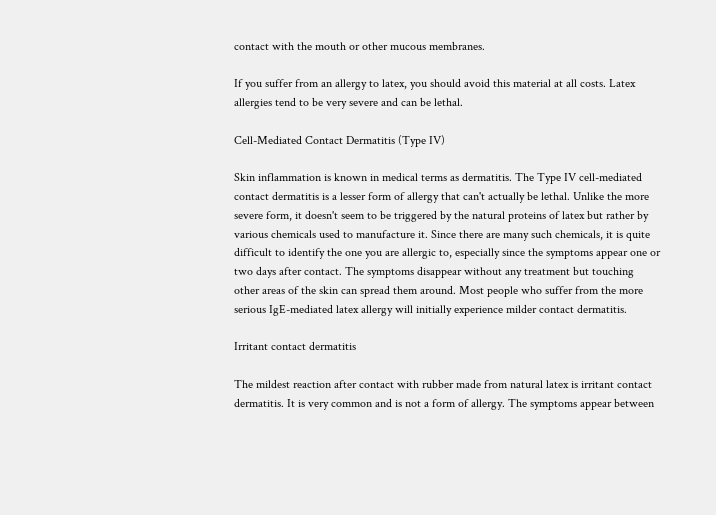contact with the mouth or other mucous membranes.

If you suffer from an allergy to latex, you should avoid this material at all costs. Latex allergies tend to be very severe and can be lethal.

Cell-Mediated Contact Dermatitis (Type IV)

Skin inflammation is known in medical terms as dermatitis. The Type IV cell-mediated contact dermatitis is a lesser form of allergy that can't actually be lethal. Unlike the more severe form, it doesn't seem to be triggered by the natural proteins of latex but rather by various chemicals used to manufacture it. Since there are many such chemicals, it is quite difficult to identify the one you are allergic to, especially since the symptoms appear one or two days after contact. The symptoms disappear without any treatment but touching other areas of the skin can spread them around. Most people who suffer from the more serious IgE-mediated latex allergy will initially experience milder contact dermatitis.

Irritant contact dermatitis

The mildest reaction after contact with rubber made from natural latex is irritant contact dermatitis. It is very common and is not a form of allergy. The symptoms appear between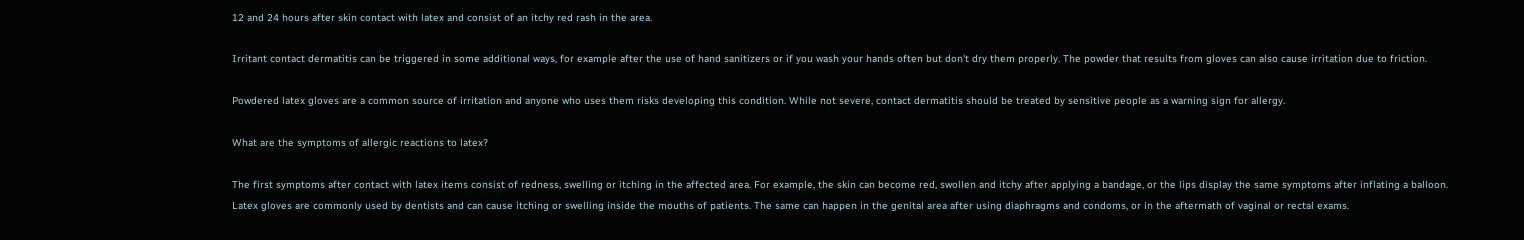12 and 24 hours after skin contact with latex and consist of an itchy red rash in the area.

Irritant contact dermatitis can be triggered in some additional ways, for example after the use of hand sanitizers or if you wash your hands often but don't dry them properly. The powder that results from gloves can also cause irritation due to friction.

Powdered latex gloves are a common source of irritation and anyone who uses them risks developing this condition. While not severe, contact dermatitis should be treated by sensitive people as a warning sign for allergy.

What are the symptoms of allergic reactions to latex?

The first symptoms after contact with latex items consist of redness, swelling or itching in the affected area. For example, the skin can become red, swollen and itchy after applying a bandage, or the lips display the same symptoms after inflating a balloon. Latex gloves are commonly used by dentists and can cause itching or swelling inside the mouths of patients. The same can happen in the genital area after using diaphragms and condoms, or in the aftermath of vaginal or rectal exams.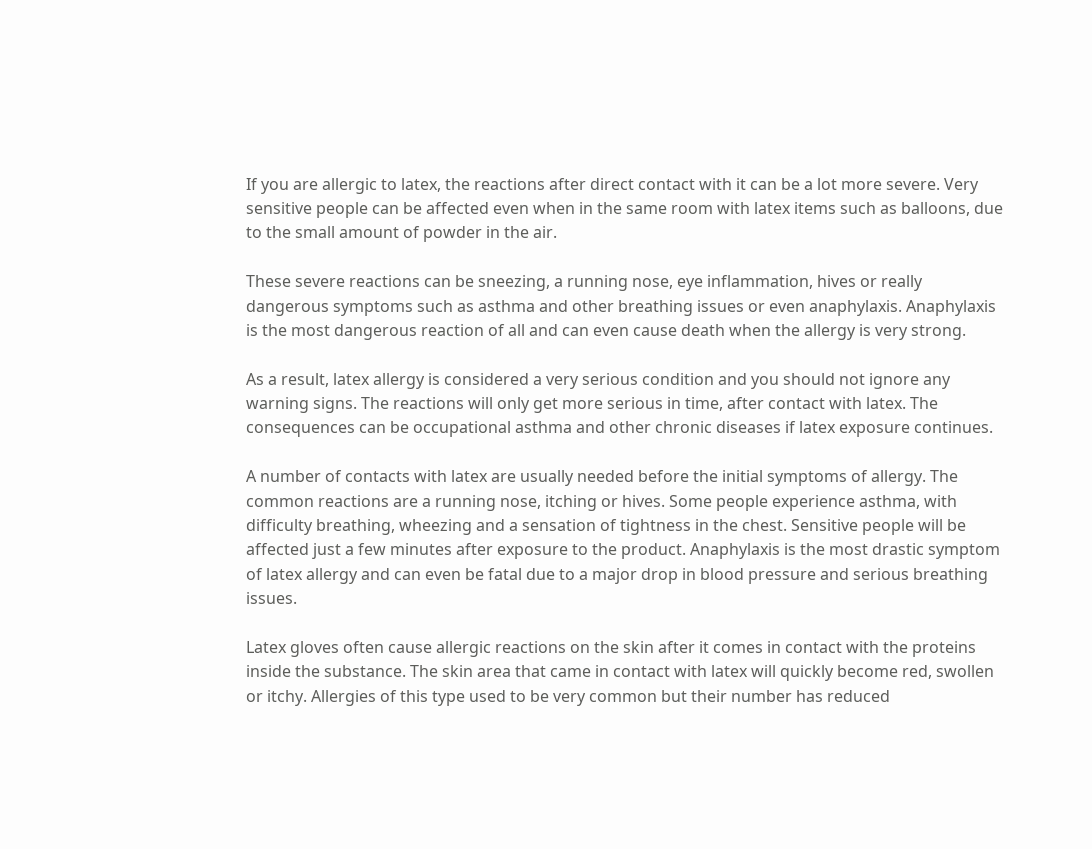If you are allergic to latex, the reactions after direct contact with it can be a lot more severe. Very sensitive people can be affected even when in the same room with latex items such as balloons, due to the small amount of powder in the air.

These severe reactions can be sneezing, a running nose, eye inflammation, hives or really dangerous symptoms such as asthma and other breathing issues or even anaphylaxis. Anaphylaxis is the most dangerous reaction of all and can even cause death when the allergy is very strong.

As a result, latex allergy is considered a very serious condition and you should not ignore any warning signs. The reactions will only get more serious in time, after contact with latex. The consequences can be occupational asthma and other chronic diseases if latex exposure continues.

A number of contacts with latex are usually needed before the initial symptoms of allergy. The common reactions are a running nose, itching or hives. Some people experience asthma, with difficulty breathing, wheezing and a sensation of tightness in the chest. Sensitive people will be affected just a few minutes after exposure to the product. Anaphylaxis is the most drastic symptom of latex allergy and can even be fatal due to a major drop in blood pressure and serious breathing issues.

Latex gloves often cause allergic reactions on the skin after it comes in contact with the proteins inside the substance. The skin area that came in contact with latex will quickly become red, swollen or itchy. Allergies of this type used to be very common but their number has reduced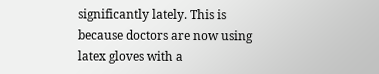significantly lately. This is because doctors are now using latex gloves with a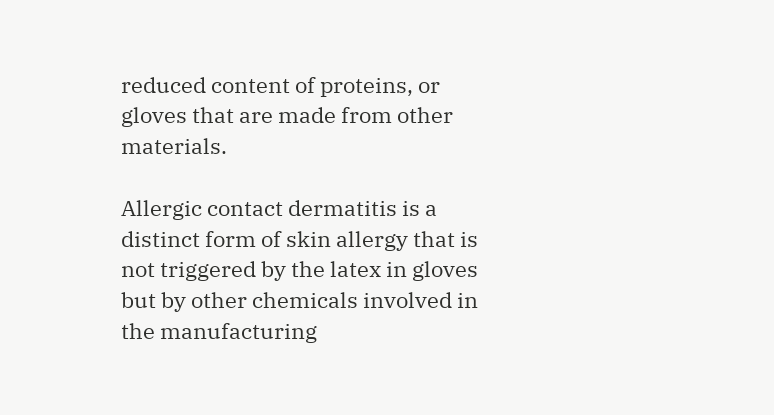reduced content of proteins, or gloves that are made from other materials.

Allergic contact dermatitis is a distinct form of skin allergy that is not triggered by the latex in gloves but by other chemicals involved in the manufacturing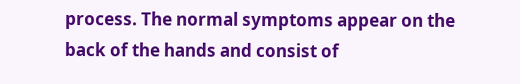process. The normal symptoms appear on the back of the hands and consist of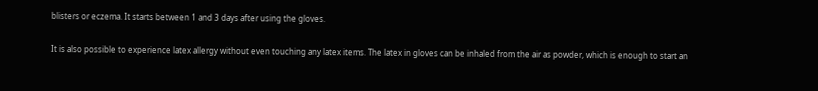blisters or eczema. It starts between 1 and 3 days after using the gloves.

It is also possible to experience latex allergy without even touching any latex items. The latex in gloves can be inhaled from the air as powder, which is enough to start an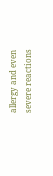allergy and even severe reactions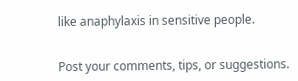like anaphylaxis in sensitive people.


Post your comments, tips, or suggestions.